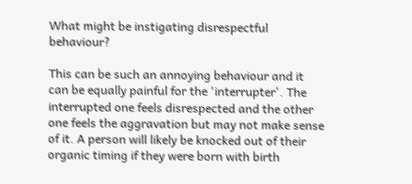What might be instigating disrespectful behaviour?

This can be such an annoying behaviour and it can be equally painful for the 'interrupter'. The interrupted one feels disrespected and the other one feels the aggravation but may not make sense of it. A person will likely be knocked out of their organic timing if they were born with birth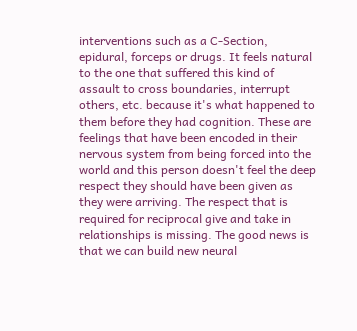interventions such as a C-Section, epidural, forceps or drugs. It feels natural to the one that suffered this kind of assault to cross boundaries, interrupt others, etc. because it's what happened to them before they had cognition. These are feelings that have been encoded in their nervous system from being forced into the world and this person doesn't feel the deep respect they should have been given as they were arriving. The respect that is required for reciprocal give and take in relationships is missing. The good news is that we can build new neural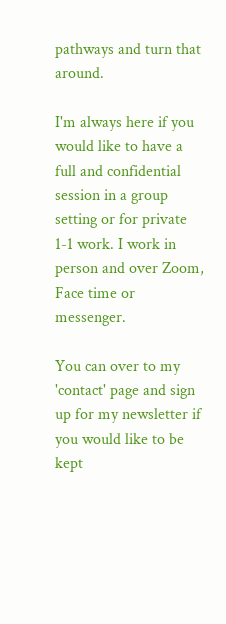pathways and turn that around.

I'm always here if you would like to have a full and confidential session in a group setting or for private 1-1 work. I work in person and over Zoom, Face time or messenger.

You can over to my 'contact' page and sign up for my newsletter if you would like to be kept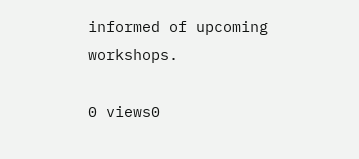informed of upcoming workshops.

0 views0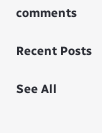comments

Recent Posts

See All